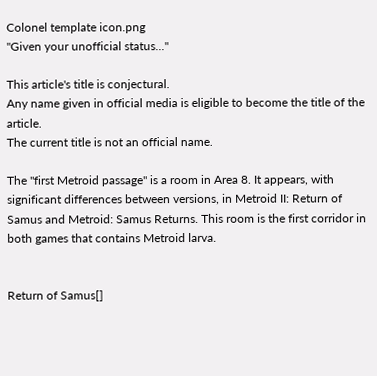Colonel template icon.png
"Given your unofficial status..."

This article's title is conjectural.
Any name given in official media is eligible to become the title of the article.
The current title is not an official name.

The "first Metroid passage" is a room in Area 8. It appears, with significant differences between versions, in Metroid II: Return of Samus and Metroid: Samus Returns. This room is the first corridor in both games that contains Metroid larva.


Return of Samus[]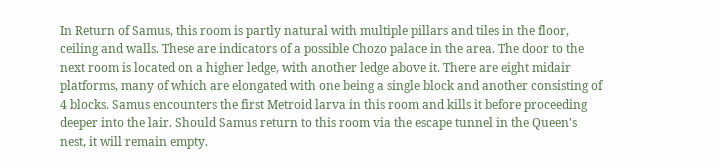In Return of Samus, this room is partly natural with multiple pillars and tiles in the floor, ceiling and walls. These are indicators of a possible Chozo palace in the area. The door to the next room is located on a higher ledge, with another ledge above it. There are eight midair platforms, many of which are elongated with one being a single block and another consisting of 4 blocks. Samus encounters the first Metroid larva in this room and kills it before proceeding deeper into the lair. Should Samus return to this room via the escape tunnel in the Queen's nest, it will remain empty.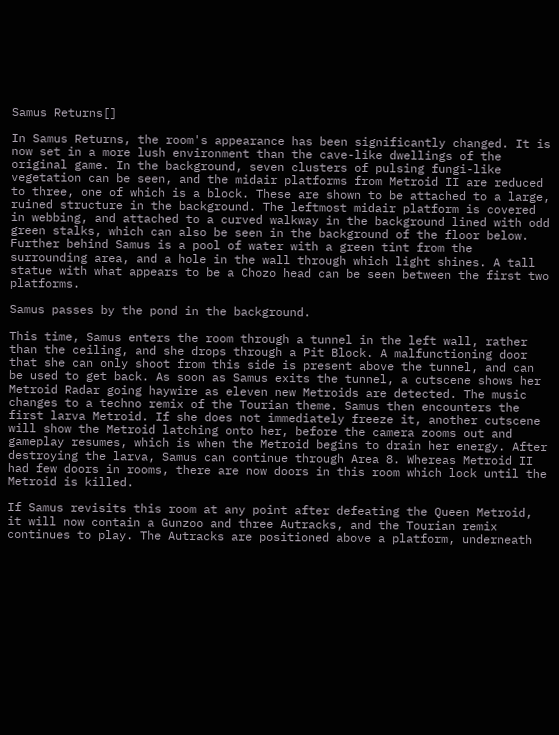Samus Returns[]

In Samus Returns, the room's appearance has been significantly changed. It is now set in a more lush environment than the cave-like dwellings of the original game. In the background, seven clusters of pulsing fungi-like vegetation can be seen, and the midair platforms from Metroid II are reduced to three, one of which is a block. These are shown to be attached to a large, ruined structure in the background. The leftmost midair platform is covered in webbing, and attached to a curved walkway in the background lined with odd green stalks, which can also be seen in the background of the floor below. Further behind Samus is a pool of water with a green tint from the surrounding area, and a hole in the wall through which light shines. A tall statue with what appears to be a Chozo head can be seen between the first two platforms.

Samus passes by the pond in the background.

This time, Samus enters the room through a tunnel in the left wall, rather than the ceiling, and she drops through a Pit Block. A malfunctioning door that she can only shoot from this side is present above the tunnel, and can be used to get back. As soon as Samus exits the tunnel, a cutscene shows her Metroid Radar going haywire as eleven new Metroids are detected. The music changes to a techno remix of the Tourian theme. Samus then encounters the first larva Metroid. If she does not immediately freeze it, another cutscene will show the Metroid latching onto her, before the camera zooms out and gameplay resumes, which is when the Metroid begins to drain her energy. After destroying the larva, Samus can continue through Area 8. Whereas Metroid II had few doors in rooms, there are now doors in this room which lock until the Metroid is killed.

If Samus revisits this room at any point after defeating the Queen Metroid, it will now contain a Gunzoo and three Autracks, and the Tourian remix continues to play. The Autracks are positioned above a platform, underneath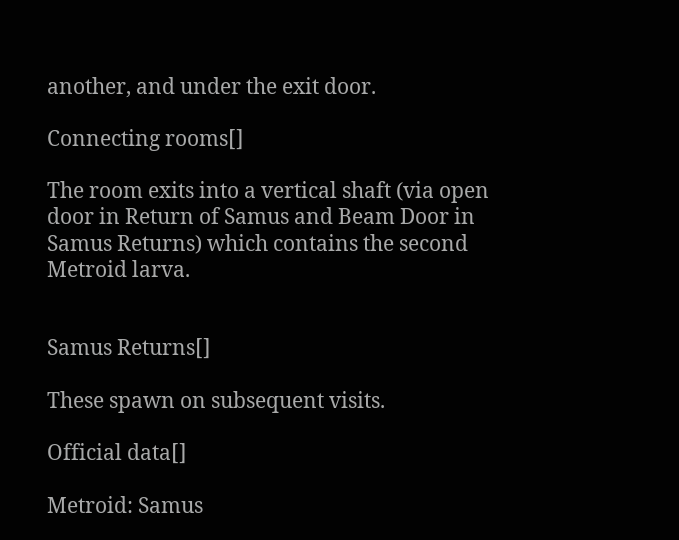another, and under the exit door.

Connecting rooms[]

The room exits into a vertical shaft (via open door in Return of Samus and Beam Door in Samus Returns) which contains the second Metroid larva.


Samus Returns[]

These spawn on subsequent visits.

Official data[]

Metroid: Samus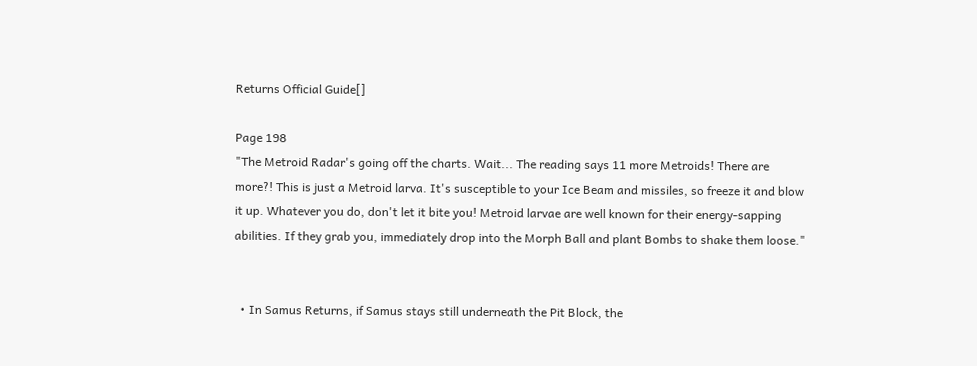Returns Official Guide[]

Page 198
"The Metroid Radar's going off the charts. Wait... The reading says 11 more Metroids! There are more?! This is just a Metroid larva. It's susceptible to your Ice Beam and missiles, so freeze it and blow it up. Whatever you do, don't let it bite you! Metroid larvae are well known for their energy-sapping abilities. If they grab you, immediately drop into the Morph Ball and plant Bombs to shake them loose."


  • In Samus Returns, if Samus stays still underneath the Pit Block, the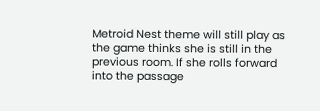Metroid Nest theme will still play as the game thinks she is still in the previous room. If she rolls forward into the passage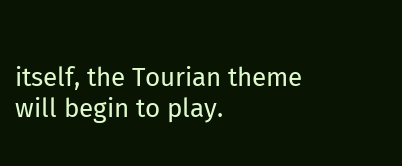itself, the Tourian theme will begin to play.